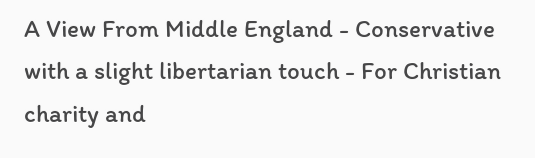A View From Middle England - Conservative with a slight libertarian touch - For Christian charity and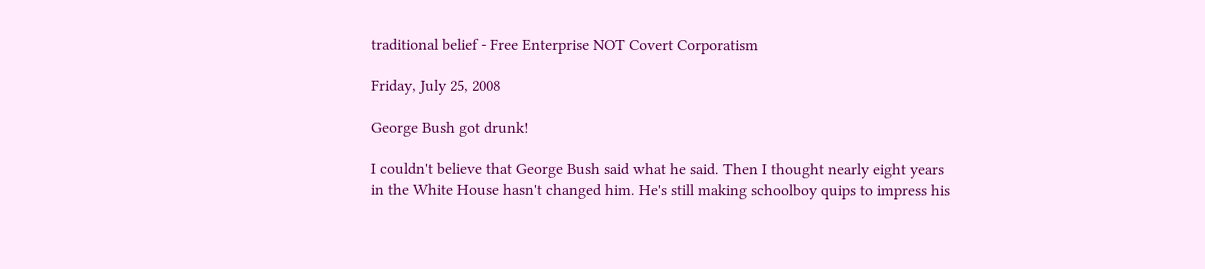traditional belief - Free Enterprise NOT Covert Corporatism

Friday, July 25, 2008

George Bush got drunk!

I couldn't believe that George Bush said what he said. Then I thought nearly eight years in the White House hasn't changed him. He's still making schoolboy quips to impress his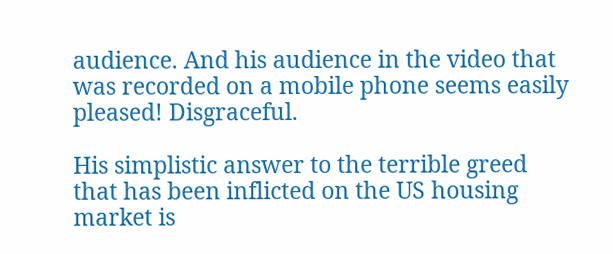audience. And his audience in the video that was recorded on a mobile phone seems easily pleased! Disgraceful.

His simplistic answer to the terrible greed that has been inflicted on the US housing market is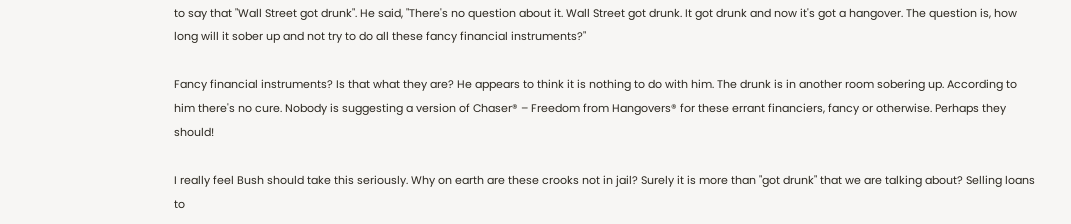to say that "Wall Street got drunk". He said, "There's no question about it. Wall Street got drunk. It got drunk and now it's got a hangover. The question is, how long will it sober up and not try to do all these fancy financial instruments?"

Fancy financial instruments? Is that what they are? He appears to think it is nothing to do with him. The drunk is in another room sobering up. According to him there's no cure. Nobody is suggesting a version of Chaser® – Freedom from Hangovers® for these errant financiers, fancy or otherwise. Perhaps they should!

I really feel Bush should take this seriously. Why on earth are these crooks not in jail? Surely it is more than "got drunk" that we are talking about? Selling loans to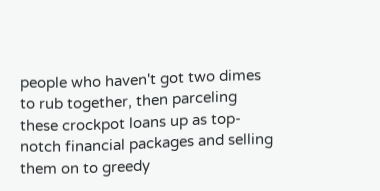people who haven't got two dimes to rub together, then parceling these crockpot loans up as top-notch financial packages and selling them on to greedy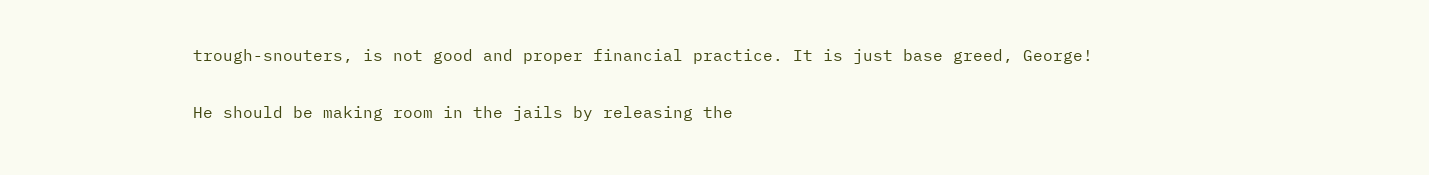trough-snouters, is not good and proper financial practice. It is just base greed, George!

He should be making room in the jails by releasing the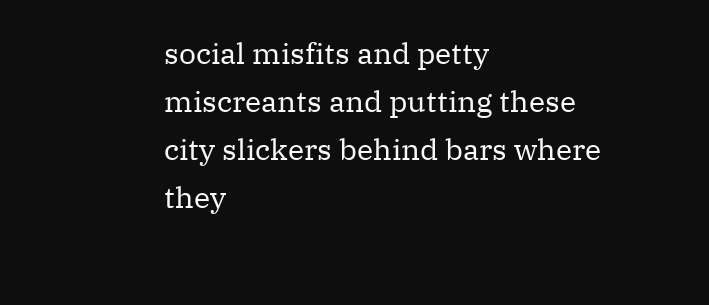social misfits and petty miscreants and putting these city slickers behind bars where they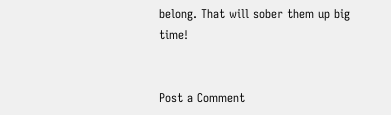belong. That will sober them up big time!


Post a Comment